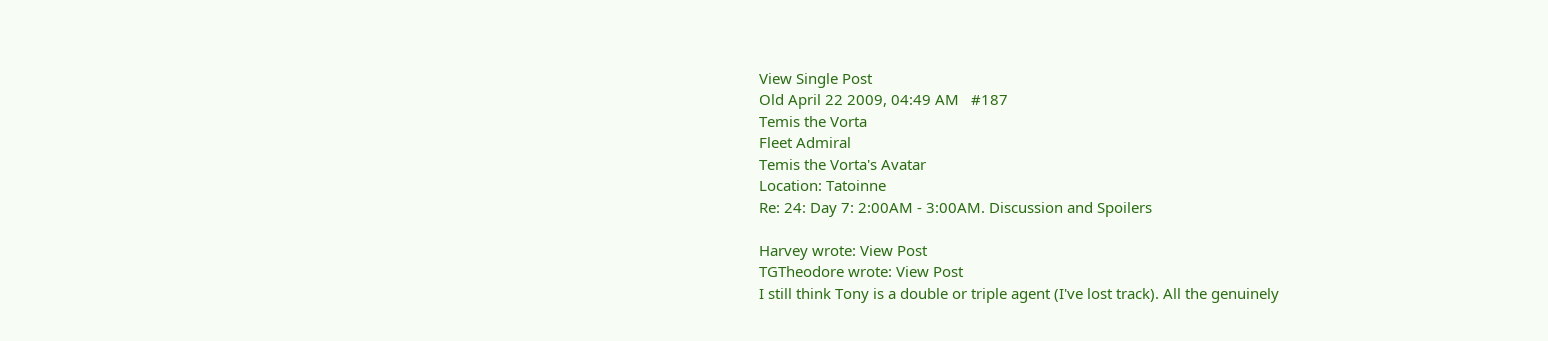View Single Post
Old April 22 2009, 04:49 AM   #187
Temis the Vorta
Fleet Admiral
Temis the Vorta's Avatar
Location: Tatoinne
Re: 24: Day 7: 2:00AM - 3:00AM. Discussion and Spoilers

Harvey wrote: View Post
TGTheodore wrote: View Post
I still think Tony is a double or triple agent (I've lost track). All the genuinely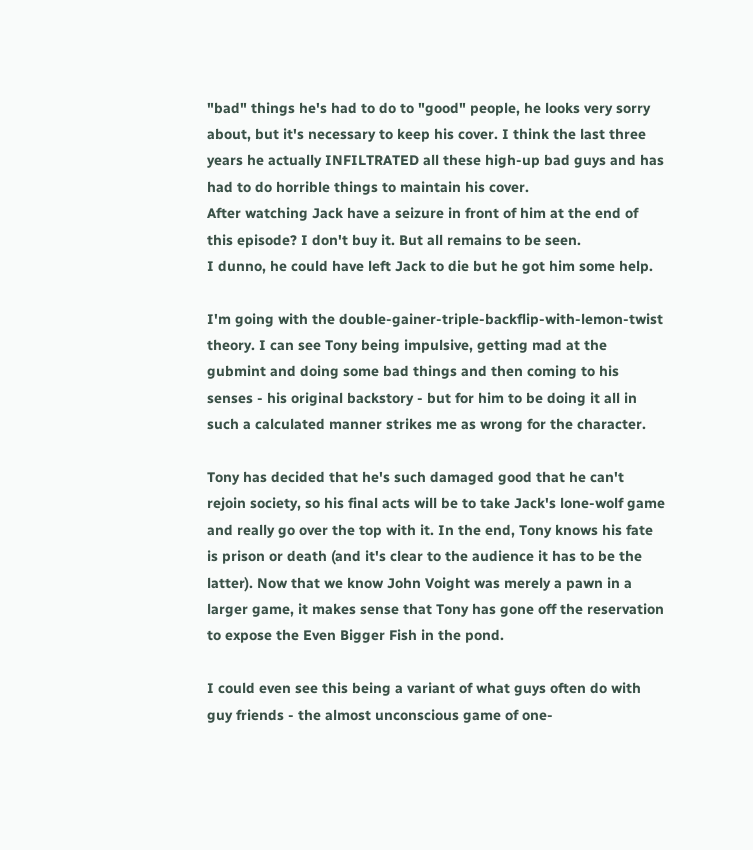"bad" things he's had to do to "good" people, he looks very sorry about, but it's necessary to keep his cover. I think the last three years he actually INFILTRATED all these high-up bad guys and has had to do horrible things to maintain his cover.
After watching Jack have a seizure in front of him at the end of this episode? I don't buy it. But all remains to be seen.
I dunno, he could have left Jack to die but he got him some help.

I'm going with the double-gainer-triple-backflip-with-lemon-twist theory. I can see Tony being impulsive, getting mad at the gubmint and doing some bad things and then coming to his senses - his original backstory - but for him to be doing it all in such a calculated manner strikes me as wrong for the character.

Tony has decided that he's such damaged good that he can't rejoin society, so his final acts will be to take Jack's lone-wolf game and really go over the top with it. In the end, Tony knows his fate is prison or death (and it's clear to the audience it has to be the latter). Now that we know John Voight was merely a pawn in a larger game, it makes sense that Tony has gone off the reservation to expose the Even Bigger Fish in the pond.

I could even see this being a variant of what guys often do with guy friends - the almost unconscious game of one-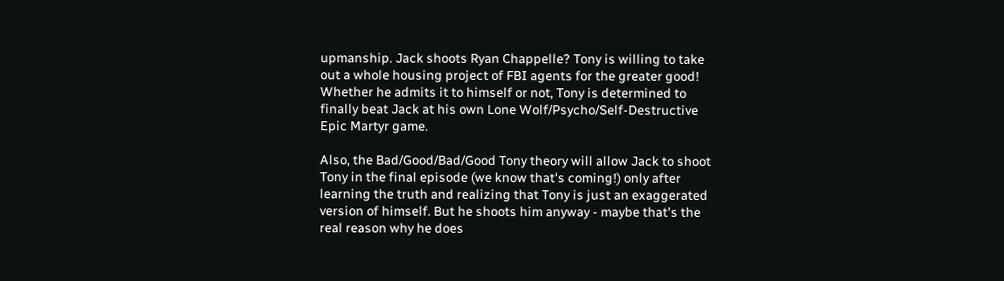upmanship. Jack shoots Ryan Chappelle? Tony is willing to take out a whole housing project of FBI agents for the greater good! Whether he admits it to himself or not, Tony is determined to finally beat Jack at his own Lone Wolf/Psycho/Self-Destructive Epic Martyr game.

Also, the Bad/Good/Bad/Good Tony theory will allow Jack to shoot Tony in the final episode (we know that's coming!) only after learning the truth and realizing that Tony is just an exaggerated version of himself. But he shoots him anyway - maybe that's the real reason why he does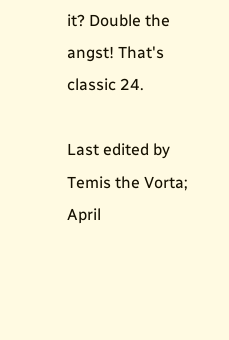it? Double the angst! That's classic 24.

Last edited by Temis the Vorta; April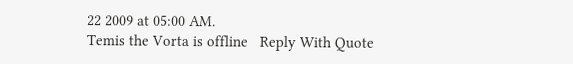22 2009 at 05:00 AM.
Temis the Vorta is offline   Reply With Quote